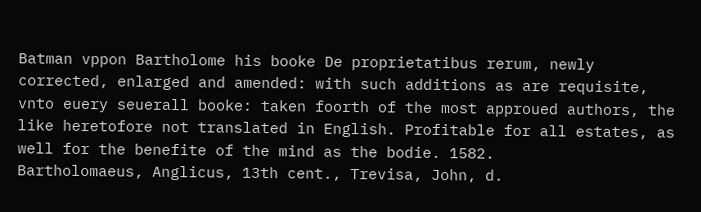Batman vppon Bartholome his booke De proprietatibus rerum, newly corrected, enlarged and amended: with such additions as are requisite, vnto euery seuerall booke: taken foorth of the most approued authors, the like heretofore not translated in English. Profitable for all estates, as well for the benefite of the mind as the bodie. 1582.
Bartholomaeus, Anglicus, 13th cent., Trevisa, John, d.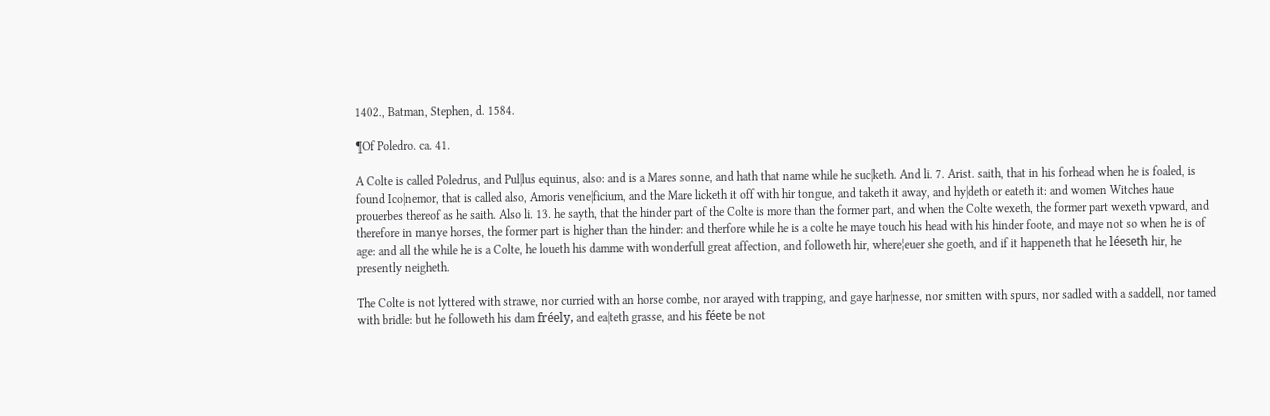1402., Batman, Stephen, d. 1584.

¶Of Poledro. ca. 41.

A Colte is called Poledrus, and Pul∣lus equinus, also: and is a Mares sonne, and hath that name while he suc∣keth. And li. 7. Arist. saith, that in his forhead when he is foaled, is found Ico∣nemor, that is called also, Amoris vene∣ficium, and the Mare licketh it off with hir tongue, and taketh it away, and hy∣deth or eateth it: and women Witches haue prouerbes thereof as he saith. Also li. 13. he sayth, that the hinder part of the Colte is more than the former part, and when the Colte wexeth, the former part wexeth vpward, and therefore in manye horses, the former part is higher than the hinder: and therfore while he is a colte he maye touch his head with his hinder foote, and maye not so when he is of age: and all the while he is a Colte, he loueth his damme with wonderfull great affection, and followeth hir, where¦euer she goeth, and if it happeneth that he léeseth hir, he presently neigheth.

The Colte is not lyttered with strawe, nor curried with an horse combe, nor arayed with trapping, and gaye har∣nesse, nor smitten with spurs, nor sadled with a saddell, nor tamed with bridle: but he followeth his dam fréely, and ea∣teth grasse, and his féete be not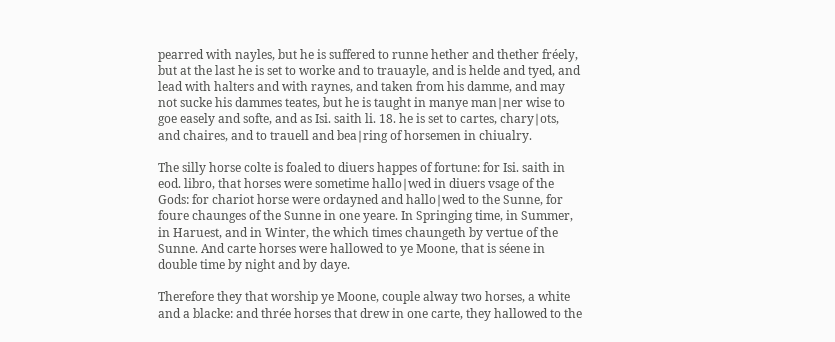pearred with nayles, but he is suffered to runne hether and thether fréely, but at the last he is set to worke and to trauayle, and is helde and tyed, and lead with halters and with raynes, and taken from his damme, and may not sucke his dammes teates, but he is taught in manye man∣ner wise to goe easely and softe, and as Isi. saith li. 18. he is set to cartes, chary∣ots, and chaires, and to trauell and bea∣ring of horsemen in chiualry.

The silly horse colte is foaled to diuers happes of fortune: for Isi. saith in eod. libro, that horses were sometime hallo∣wed in diuers vsage of the Gods: for chariot horse were ordayned and hallo∣wed to the Sunne, for foure chaunges of the Sunne in one yeare. In Springing time, in Summer, in Haruest, and in Winter, the which times chaungeth by vertue of the Sunne. And carte horses were hallowed to ye Moone, that is séene in double time by night and by daye.

Therefore they that worship ye Moone, couple alway two horses, a white and a blacke: and thrée horses that drew in one carte, they hallowed to the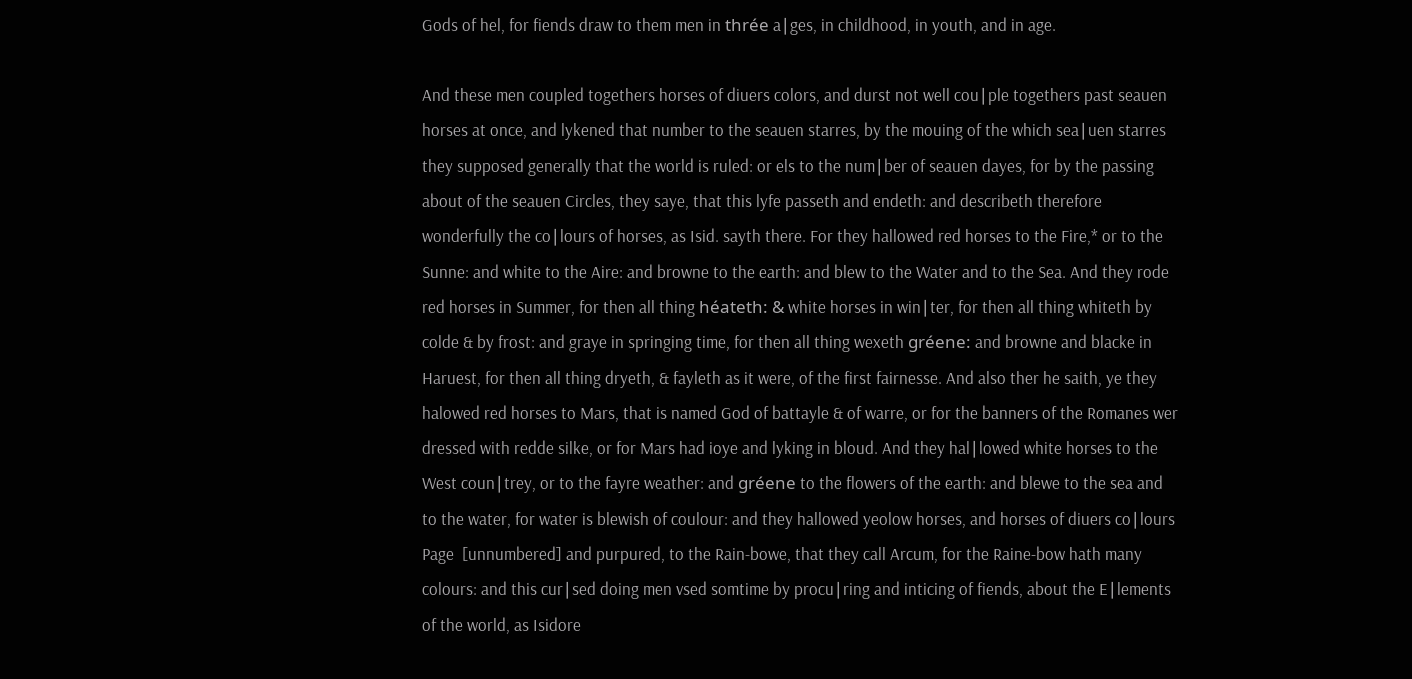Gods of hel, for fiends draw to them men in thrée a∣ges, in childhood, in youth, and in age.

And these men coupled togethers horses of diuers colors, and durst not well cou∣ple togethers past seauen horses at once, and lykened that number to the seauen starres, by the mouing of the which sea∣uen starres they supposed generally that the world is ruled: or els to the num∣ber of seauen dayes, for by the passing about of the seauen Circles, they saye, that this lyfe passeth and endeth: and describeth therefore wonderfully the co∣lours of horses, as Isid. sayth there. For they hallowed red horses to the Fire,* or to the Sunne: and white to the Aire: and browne to the earth: and blew to the Water and to the Sea. And they rode red horses in Summer, for then all thing héateth: & white horses in win∣ter, for then all thing whiteth by colde & by frost: and graye in springing time, for then all thing wexeth gréene: and browne and blacke in Haruest, for then all thing dryeth, & fayleth as it were, of the first fairnesse. And also ther he saith, ye they halowed red horses to Mars, that is named God of battayle & of warre, or for the banners of the Romanes wer dressed with redde silke, or for Mars had ioye and lyking in bloud. And they hal∣lowed white horses to the West coun∣trey, or to the fayre weather: and gréene to the flowers of the earth: and blewe to the sea and to the water, for water is blewish of coulour: and they hallowed yeolow horses, and horses of diuers co∣lours Page  [unnumbered] and purpured, to the Rain-bowe, that they call Arcum, for the Raine-bow hath many colours: and this cur∣sed doing men vsed somtime by procu∣ring and inticing of fiends, about the E∣lements of the world, as Isidore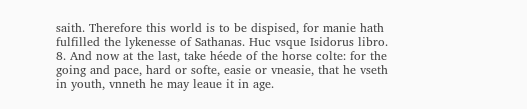saith. Therefore this world is to be dispised, for manie hath fulfilled the lykenesse of Sathanas. Huc vsque Isidorus libro. 8. And now at the last, take héede of the horse colte: for the going and pace, hard or softe, easie or vneasie, that he vseth in youth, vnneth he may leaue it in age.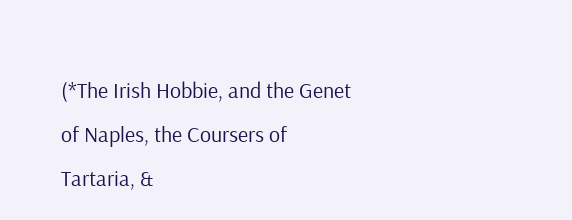(*The Irish Hobbie, and the Genet of Naples, the Coursers of Tartaria, &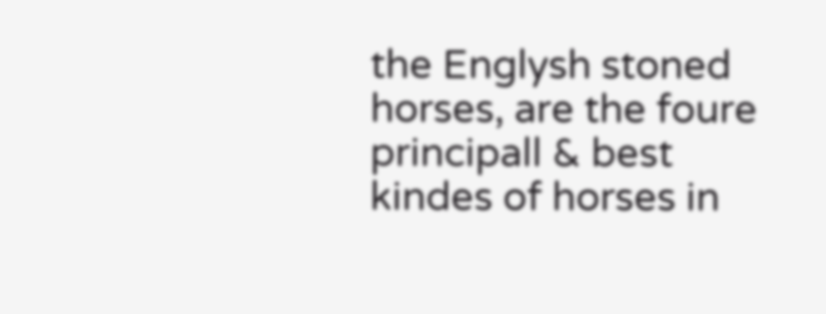the Englysh stoned horses, are the foure principall & best kindes of horses in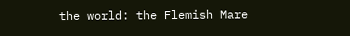the world: the Flemish Mare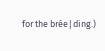for the brée∣ding.)